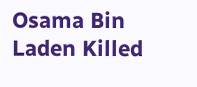Osama Bin Laden Killed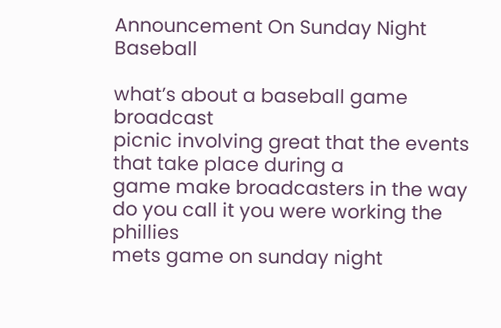Announcement On Sunday Night Baseball

what’s about a baseball game broadcast
picnic involving great that the events that take place during a
game make broadcasters in the way do you call it you were working the phillies
mets game on sunday night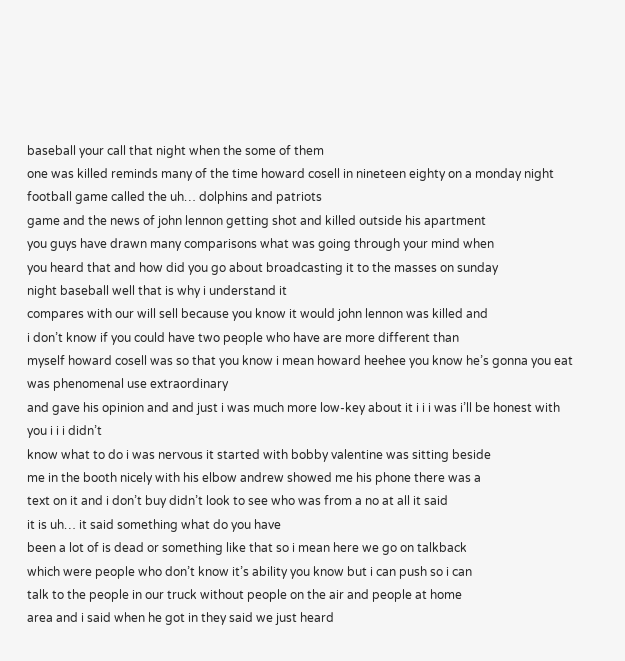baseball your call that night when the some of them
one was killed reminds many of the time howard cosell in nineteen eighty on a monday night
football game called the uh… dolphins and patriots
game and the news of john lennon getting shot and killed outside his apartment
you guys have drawn many comparisons what was going through your mind when
you heard that and how did you go about broadcasting it to the masses on sunday
night baseball well that is why i understand it
compares with our will sell because you know it would john lennon was killed and
i don’t know if you could have two people who have are more different than
myself howard cosell was so that you know i mean howard heehee you know he’s gonna you eat was phenomenal use extraordinary
and gave his opinion and and just i was much more low-key about it i i i was i’ll be honest with you i i i didn’t
know what to do i was nervous it started with bobby valentine was sitting beside
me in the booth nicely with his elbow andrew showed me his phone there was a
text on it and i don’t buy didn’t look to see who was from a no at all it said
it is uh… it said something what do you have
been a lot of is dead or something like that so i mean here we go on talkback
which were people who don’t know it’s ability you know but i can push so i can
talk to the people in our truck without people on the air and people at home
area and i said when he got in they said we just heard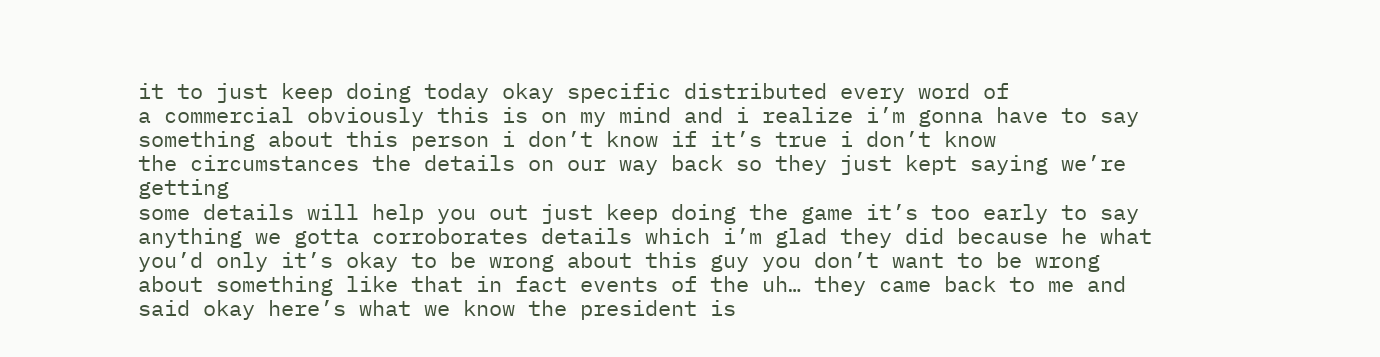it to just keep doing today okay specific distributed every word of
a commercial obviously this is on my mind and i realize i’m gonna have to say
something about this person i don’t know if it’s true i don’t know
the circumstances the details on our way back so they just kept saying we’re getting
some details will help you out just keep doing the game it’s too early to say
anything we gotta corroborates details which i’m glad they did because he what
you’d only it’s okay to be wrong about this guy you don’t want to be wrong
about something like that in fact events of the uh… they came back to me and
said okay here’s what we know the president is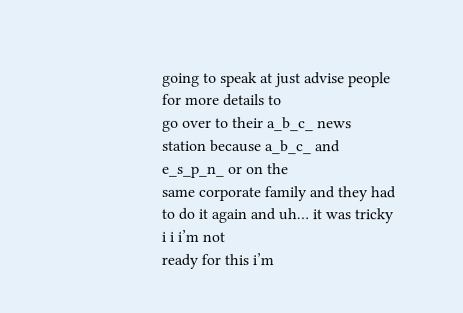going to speak at just advise people for more details to
go over to their a_b_c_ news station because a_b_c_ and e_s_p_n_ or on the
same corporate family and they had to do it again and uh… it was tricky i i i’m not
ready for this i’m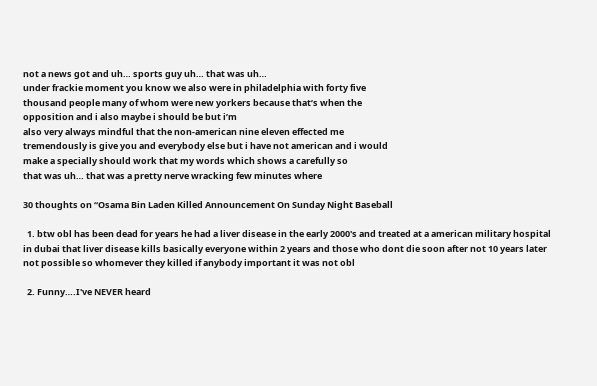not a news got and uh… sports guy uh… that was uh…
under frackie moment you know we also were in philadelphia with forty five
thousand people many of whom were new yorkers because that’s when the
opposition and i also maybe i should be but i’m
also very always mindful that the non-american nine eleven effected me
tremendously is give you and everybody else but i have not american and i would
make a specially should work that my words which shows a carefully so
that was uh… that was a pretty nerve wracking few minutes where

30 thoughts on “Osama Bin Laden Killed Announcement On Sunday Night Baseball

  1. btw obl has been dead for years he had a liver disease in the early 2000's and treated at a american military hospital in dubai that liver disease kills basically everyone within 2 years and those who dont die soon after not 10 years later not possible so whomever they killed if anybody important it was not obl

  2. Funny….I've NEVER heard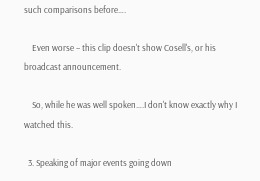such comparisons before….

    Even worse – this clip doesn't show Cosell's, or his broadcast announcement.

    So, while he was well spoken….I don't know exactly why I watched this.

  3. Speaking of major events going down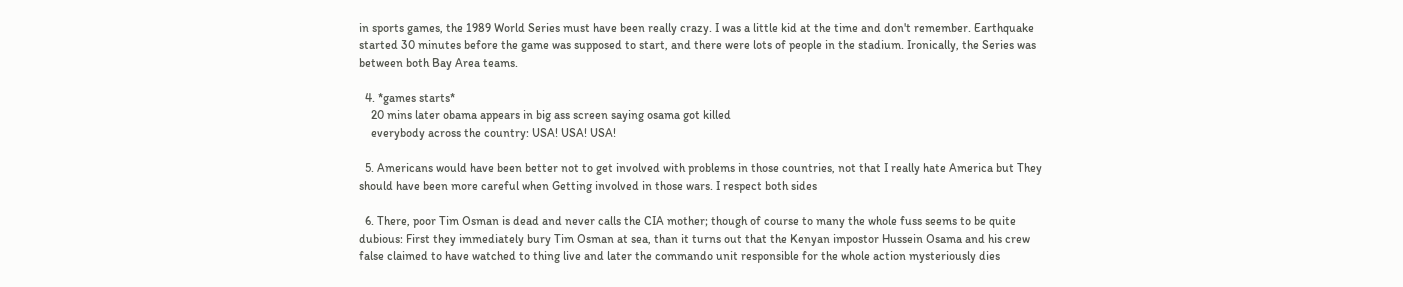in sports games, the 1989 World Series must have been really crazy. I was a little kid at the time and don't remember. Earthquake started 30 minutes before the game was supposed to start, and there were lots of people in the stadium. Ironically, the Series was between both Bay Area teams.

  4. *games starts*
    20 mins later obama appears in big ass screen saying osama got killed
    everybody across the country: USA! USA! USA!

  5. Americans would have been better not to get involved with problems in those countries, not that I really hate America but They should have been more careful when Getting involved in those wars. I respect both sides

  6. There, poor Tim Osman is dead and never calls the CIA mother; though of course to many the whole fuss seems to be quite dubious: First they immediately bury Tim Osman at sea, than it turns out that the Kenyan impostor Hussein Osama and his crew false claimed to have watched to thing live and later the commando unit responsible for the whole action mysteriously dies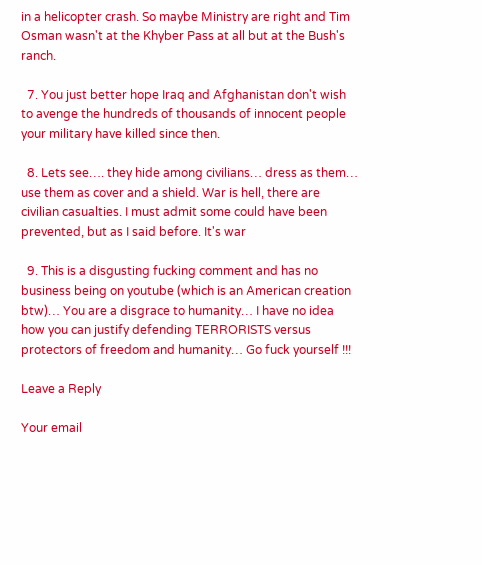in a helicopter crash. So maybe Ministry are right and Tim Osman wasn't at the Khyber Pass at all but at the Bush's ranch.

  7. You just better hope Iraq and Afghanistan don't wish to avenge the hundreds of thousands of innocent people your military have killed since then.

  8. Lets see…. they hide among civilians… dress as them… use them as cover and a shield. War is hell, there are civilian casualties. I must admit some could have been prevented, but as I said before. It's war

  9. This is a disgusting fucking comment and has no business being on youtube (which is an American creation btw)… You are a disgrace to humanity… I have no idea how you can justify defending TERRORISTS versus protectors of freedom and humanity… Go fuck yourself !!!

Leave a Reply

Your email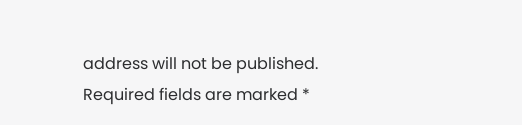address will not be published. Required fields are marked *